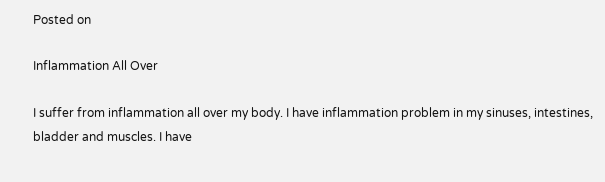Posted on

Inflammation All Over

I suffer from inflammation all over my body. I have inflammation problem in my sinuses, intestines, bladder and muscles. I have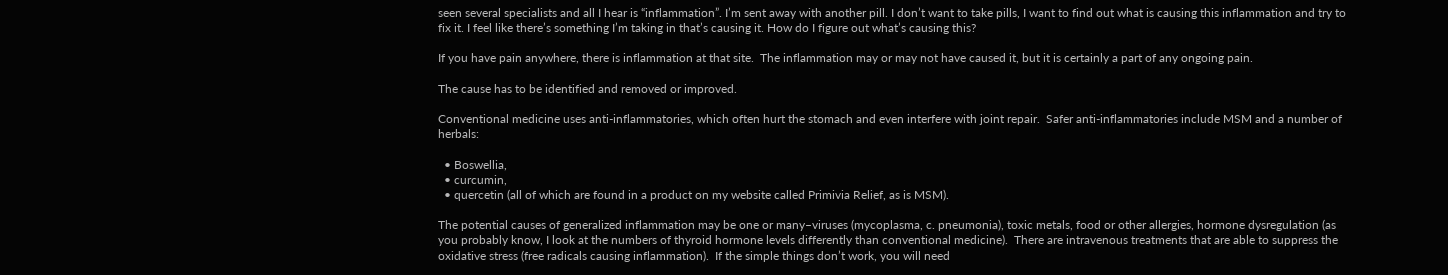seen several specialists and all I hear is “inflammation”. I’m sent away with another pill. I don’t want to take pills, I want to find out what is causing this inflammation and try to fix it. I feel like there’s something I’m taking in that’s causing it. How do I figure out what’s causing this?

If you have pain anywhere, there is inflammation at that site.  The inflammation may or may not have caused it, but it is certainly a part of any ongoing pain.

The cause has to be identified and removed or improved.

Conventional medicine uses anti-inflammatories, which often hurt the stomach and even interfere with joint repair.  Safer anti-inflammatories include MSM and a number of herbals:

  • Boswellia,
  • curcumin,
  • quercetin (all of which are found in a product on my website called Primivia Relief, as is MSM).

The potential causes of generalized inflammation may be one or many–viruses (mycoplasma, c. pneumonia), toxic metals, food or other allergies, hormone dysregulation (as you probably know, I look at the numbers of thyroid hormone levels differently than conventional medicine).  There are intravenous treatments that are able to suppress the oxidative stress (free radicals causing inflammation).  If the simple things don’t work, you will need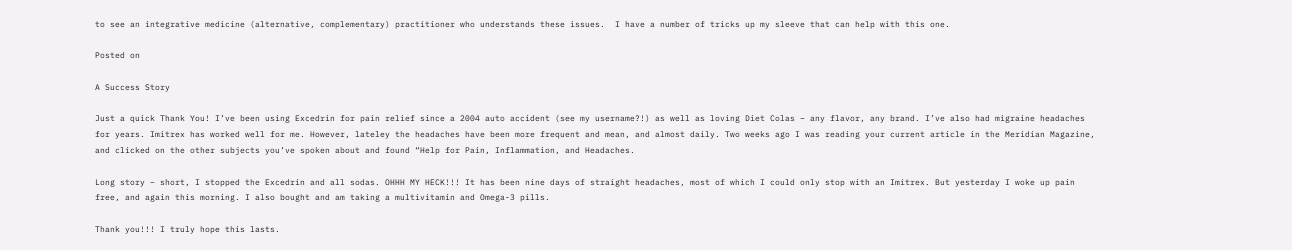to see an integrative medicine (alternative, complementary) practitioner who understands these issues.  I have a number of tricks up my sleeve that can help with this one.

Posted on

A Success Story

Just a quick Thank You! I’ve been using Excedrin for pain relief since a 2004 auto accident (see my username?!) as well as loving Diet Colas – any flavor, any brand. I’ve also had migraine headaches for years. Imitrex has worked well for me. However, lateley the headaches have been more frequent and mean, and almost daily. Two weeks ago I was reading your current article in the Meridian Magazine, and clicked on the other subjects you’ve spoken about and found “Help for Pain, Inflammation, and Headaches.

Long story – short, I stopped the Excedrin and all sodas. OHHH MY HECK!!! It has been nine days of straight headaches, most of which I could only stop with an Imitrex. But yesterday I woke up pain free, and again this morning. I also bought and am taking a multivitamin and Omega-3 pills.

Thank you!!! I truly hope this lasts.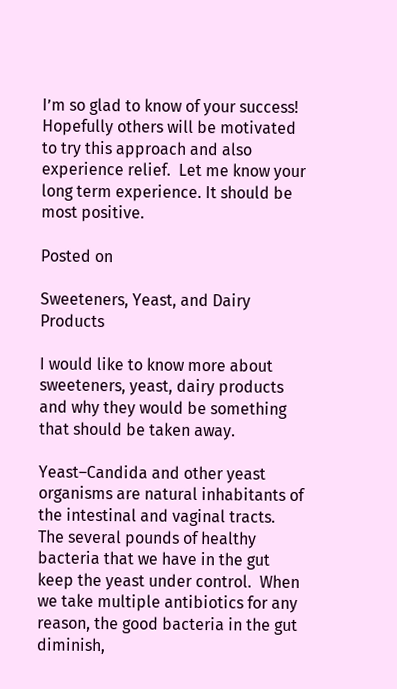I’m so glad to know of your success!  Hopefully others will be motivated to try this approach and also experience relief.  Let me know your long term experience. It should be most positive.

Posted on

Sweeteners, Yeast, and Dairy Products

I would like to know more about sweeteners, yeast, dairy products and why they would be something that should be taken away.

Yeast–Candida and other yeast organisms are natural inhabitants of the intestinal and vaginal tracts. The several pounds of healthy bacteria that we have in the gut keep the yeast under control.  When we take multiple antibiotics for any reason, the good bacteria in the gut diminish,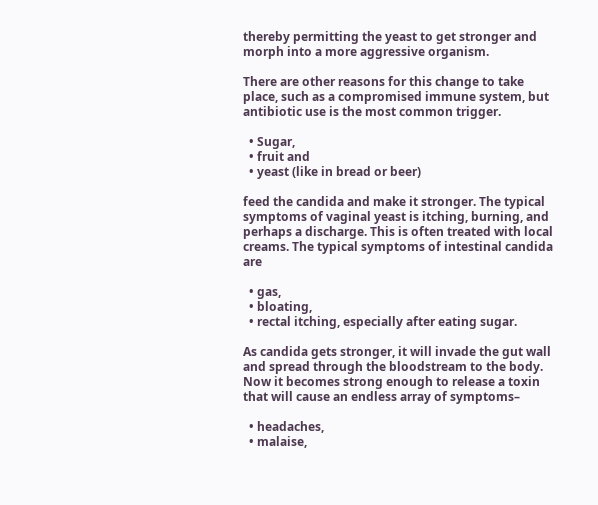thereby permitting the yeast to get stronger and morph into a more aggressive organism.

There are other reasons for this change to take place, such as a compromised immune system, but antibiotic use is the most common trigger.

  • Sugar,
  • fruit and
  • yeast (like in bread or beer)

feed the candida and make it stronger. The typical symptoms of vaginal yeast is itching, burning, and perhaps a discharge. This is often treated with local creams. The typical symptoms of intestinal candida are

  • gas,
  • bloating,
  • rectal itching, especially after eating sugar.

As candida gets stronger, it will invade the gut wall and spread through the bloodstream to the body. Now it becomes strong enough to release a toxin that will cause an endless array of symptoms–

  • headaches,
  • malaise,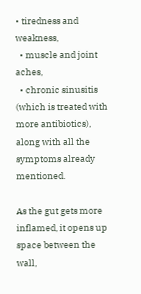• tiredness and weakness,
  • muscle and joint aches,
  • chronic sinusitis (which is treated with more antibiotics), along with all the symptoms already mentioned.

As the gut gets more inflamed, it opens up space between the wall,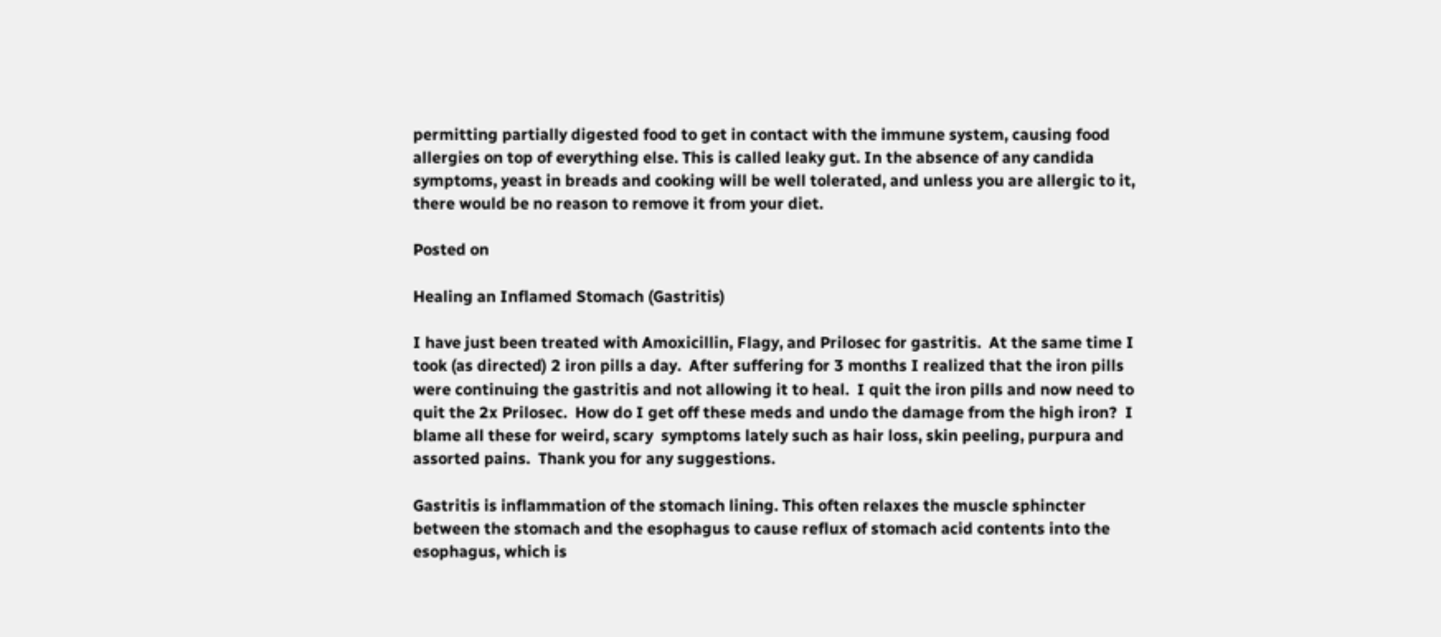permitting partially digested food to get in contact with the immune system, causing food allergies on top of everything else. This is called leaky gut. In the absence of any candida symptoms, yeast in breads and cooking will be well tolerated, and unless you are allergic to it, there would be no reason to remove it from your diet.

Posted on

Healing an Inflamed Stomach (Gastritis)

I have just been treated with Amoxicillin, Flagy, and Prilosec for gastritis.  At the same time I took (as directed) 2 iron pills a day.  After suffering for 3 months I realized that the iron pills were continuing the gastritis and not allowing it to heal.  I quit the iron pills and now need to quit the 2x Prilosec.  How do I get off these meds and undo the damage from the high iron?  I blame all these for weird, scary  symptoms lately such as hair loss, skin peeling, purpura and assorted pains.  Thank you for any suggestions.

Gastritis is inflammation of the stomach lining. This often relaxes the muscle sphincter between the stomach and the esophagus to cause reflux of stomach acid contents into the esophagus, which is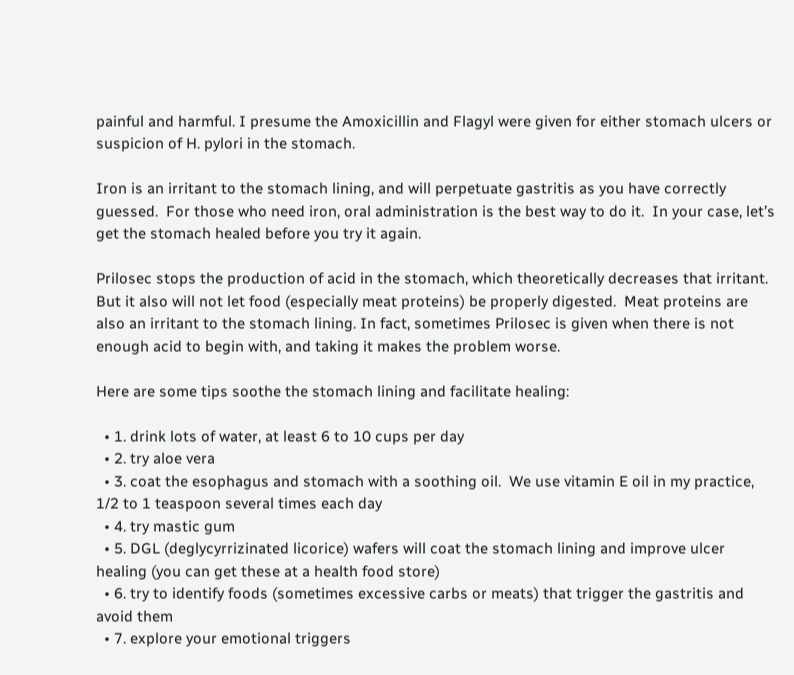painful and harmful. I presume the Amoxicillin and Flagyl were given for either stomach ulcers or suspicion of H. pylori in the stomach.

Iron is an irritant to the stomach lining, and will perpetuate gastritis as you have correctly guessed.  For those who need iron, oral administration is the best way to do it.  In your case, let’s get the stomach healed before you try it again.

Prilosec stops the production of acid in the stomach, which theoretically decreases that irritant. But it also will not let food (especially meat proteins) be properly digested.  Meat proteins are also an irritant to the stomach lining. In fact, sometimes Prilosec is given when there is not enough acid to begin with, and taking it makes the problem worse.

Here are some tips soothe the stomach lining and facilitate healing:

  • 1. drink lots of water, at least 6 to 10 cups per day
  • 2. try aloe vera
  • 3. coat the esophagus and stomach with a soothing oil.  We use vitamin E oil in my practice, 1/2 to 1 teaspoon several times each day
  • 4. try mastic gum
  • 5. DGL (deglycyrrizinated licorice) wafers will coat the stomach lining and improve ulcer healing (you can get these at a health food store)
  • 6. try to identify foods (sometimes excessive carbs or meats) that trigger the gastritis and avoid them
  • 7. explore your emotional triggers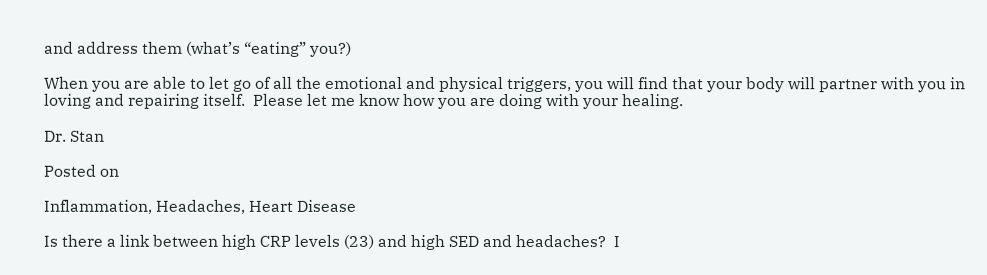and address them (what’s “eating” you?)

When you are able to let go of all the emotional and physical triggers, you will find that your body will partner with you in loving and repairing itself.  Please let me know how you are doing with your healing.

Dr. Stan

Posted on

Inflammation, Headaches, Heart Disease

Is there a link between high CRP levels (23) and high SED and headaches?  I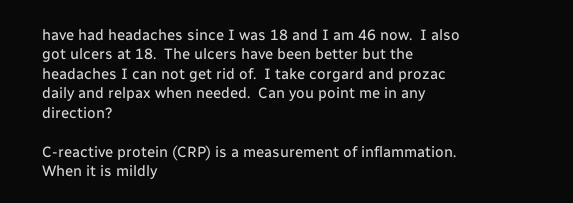have had headaches since I was 18 and I am 46 now.  I also got ulcers at 18.  The ulcers have been better but the headaches I can not get rid of.  I take corgard and prozac daily and relpax when needed.  Can you point me in any direction?

C-reactive protein (CRP) is a measurement of inflammation. When it is mildly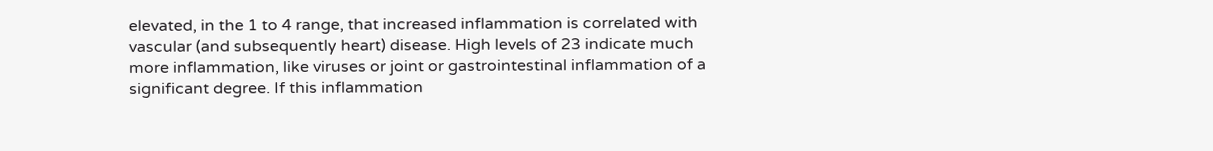elevated, in the 1 to 4 range, that increased inflammation is correlated with vascular (and subsequently heart) disease. High levels of 23 indicate much more inflammation, like viruses or joint or gastrointestinal inflammation of a significant degree. If this inflammation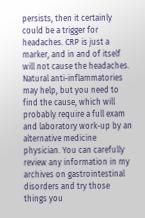persists, then it certainly could be a trigger for headaches. CRP is just a marker, and in and of itself will not cause the headaches. Natural anti-inflammatories may help, but you need to find the cause, which will probably require a full exam and laboratory work-up by an alternative medicine physician. You can carefully review any information in my archives on gastrointestinal disorders and try those things you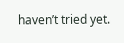haven’t tried yet.